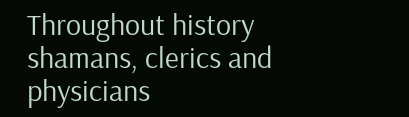Throughout history shamans, clerics and physicians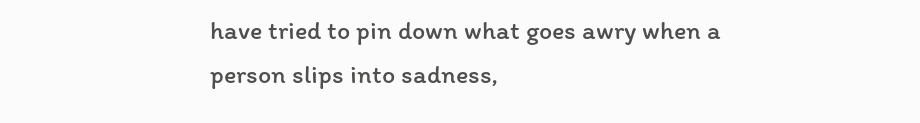have tried to pin down what goes awry when a person slips into sadness,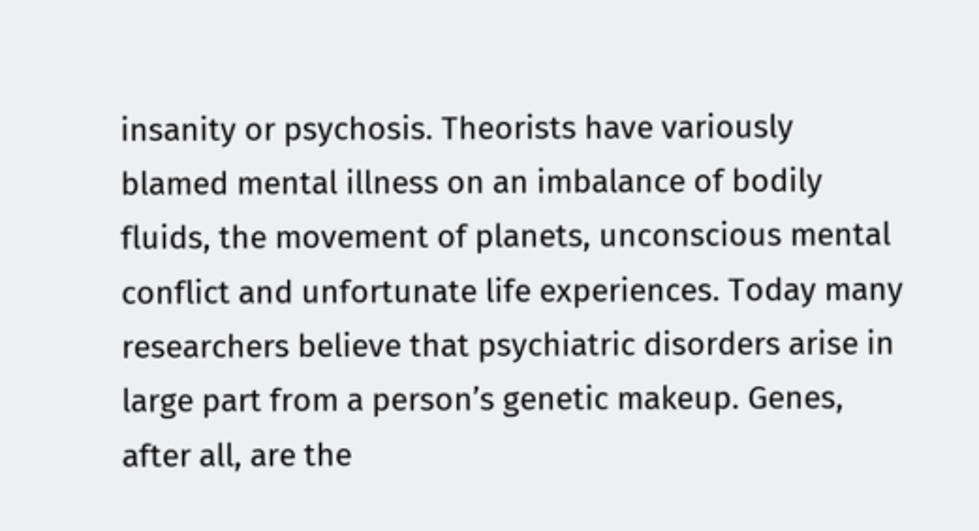insanity or psychosis. Theorists have variously blamed mental illness on an imbalance of bodily fluids, the movement of planets, unconscious mental conflict and unfortunate life experiences. Today many researchers believe that psychiatric disorders arise in large part from a person’s genetic makeup. Genes, after all, are the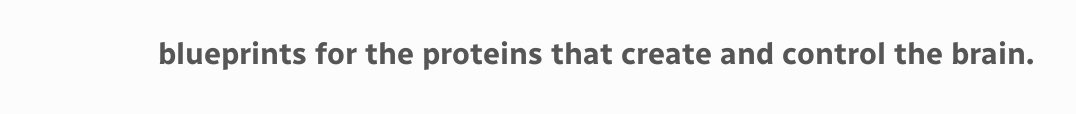blueprints for the proteins that create and control the brain.